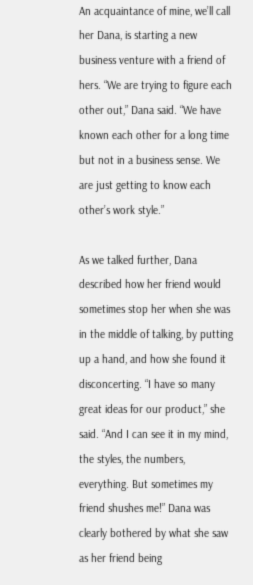An acquaintance of mine, we’ll call her Dana, is starting a new business venture with a friend of hers. “We are trying to figure each other out,” Dana said. “We have known each other for a long time but not in a business sense. We are just getting to know each other’s work style.”

As we talked further, Dana described how her friend would sometimes stop her when she was in the middle of talking, by putting up a hand, and how she found it disconcerting. “I have so many great ideas for our product,” she said. “And I can see it in my mind, the styles, the numbers, everything. But sometimes my friend shushes me!” Dana was clearly bothered by what she saw as her friend being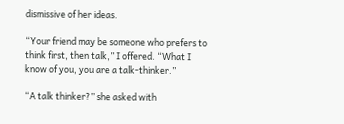dismissive of her ideas.

“Your friend may be someone who prefers to think first, then talk,” I offered. “What I know of you, you are a talk-thinker.”

“A talk thinker?” she asked with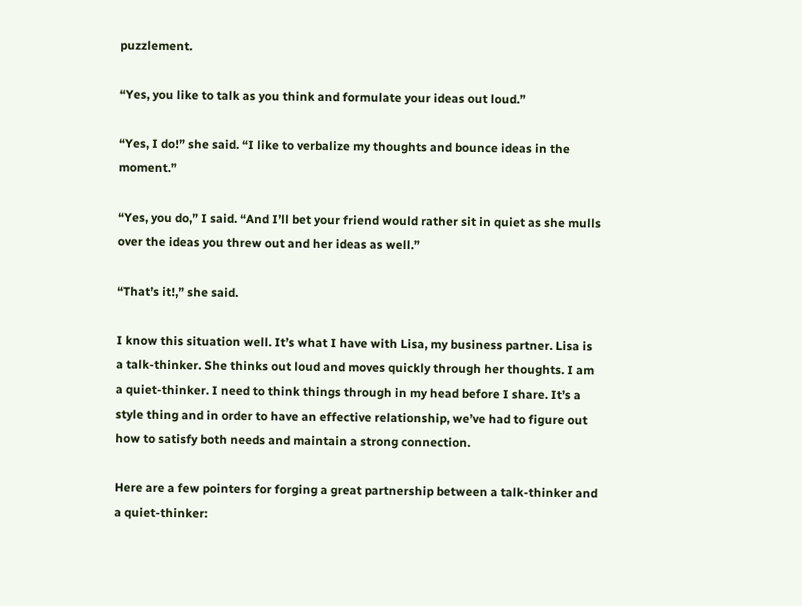puzzlement.

“Yes, you like to talk as you think and formulate your ideas out loud.”

“Yes, I do!” she said. “I like to verbalize my thoughts and bounce ideas in the moment.”

“Yes, you do,” I said. “And I’ll bet your friend would rather sit in quiet as she mulls over the ideas you threw out and her ideas as well.”

“That’s it!,” she said.

I know this situation well. It’s what I have with Lisa, my business partner. Lisa is a talk-thinker. She thinks out loud and moves quickly through her thoughts. I am a quiet-thinker. I need to think things through in my head before I share. It’s a style thing and in order to have an effective relationship, we’ve had to figure out how to satisfy both needs and maintain a strong connection.

Here are a few pointers for forging a great partnership between a talk-thinker and a quiet-thinker: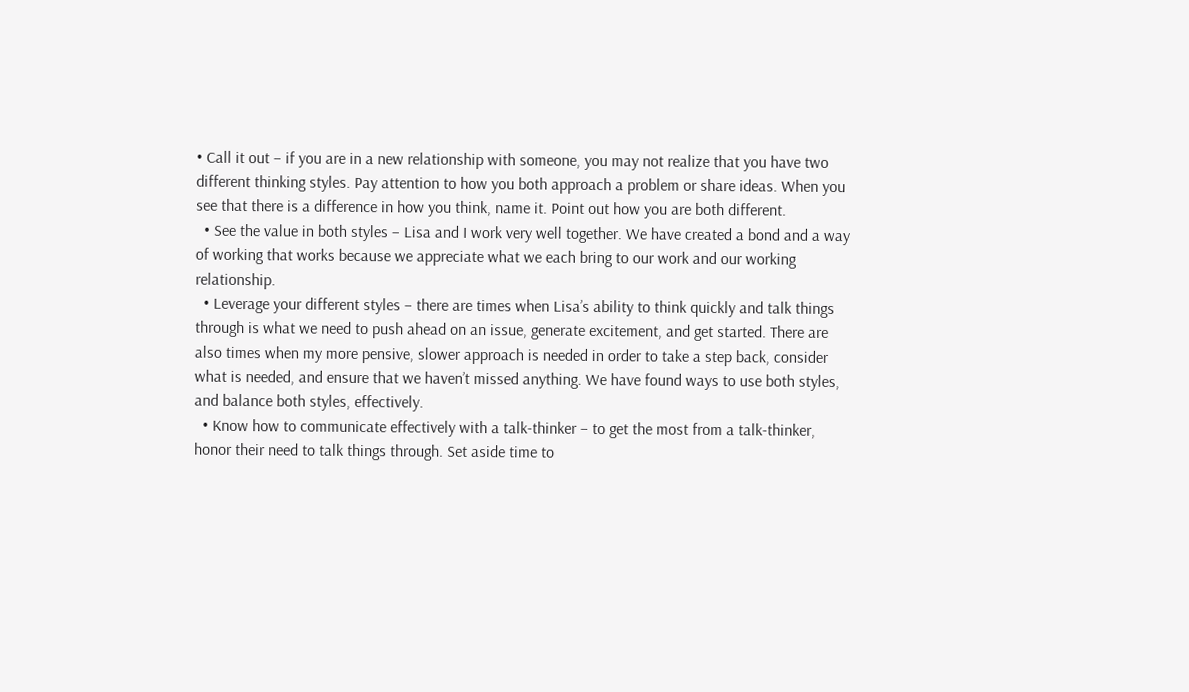• Call it out – if you are in a new relationship with someone, you may not realize that you have two different thinking styles. Pay attention to how you both approach a problem or share ideas. When you see that there is a difference in how you think, name it. Point out how you are both different.
  • See the value in both styles – Lisa and I work very well together. We have created a bond and a way of working that works because we appreciate what we each bring to our work and our working relationship.
  • Leverage your different styles – there are times when Lisa’s ability to think quickly and talk things through is what we need to push ahead on an issue, generate excitement, and get started. There are also times when my more pensive, slower approach is needed in order to take a step back, consider what is needed, and ensure that we haven’t missed anything. We have found ways to use both styles, and balance both styles, effectively.
  • Know how to communicate effectively with a talk-thinker – to get the most from a talk-thinker, honor their need to talk things through. Set aside time to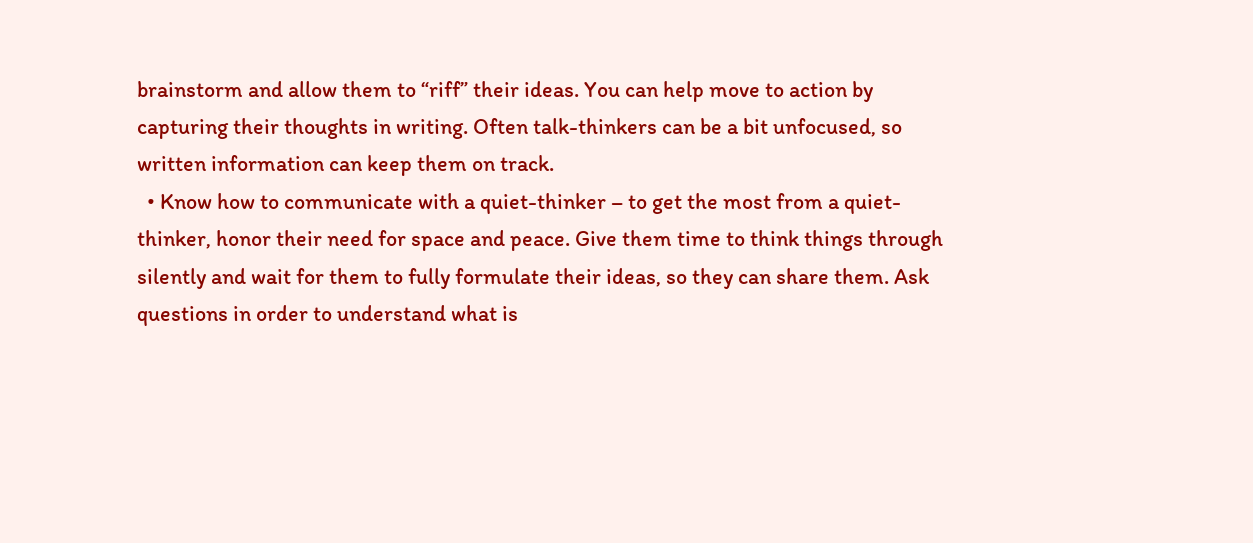brainstorm and allow them to “riff” their ideas. You can help move to action by capturing their thoughts in writing. Often talk-thinkers can be a bit unfocused, so written information can keep them on track.
  • Know how to communicate with a quiet-thinker – to get the most from a quiet-thinker, honor their need for space and peace. Give them time to think things through silently and wait for them to fully formulate their ideas, so they can share them. Ask questions in order to understand what is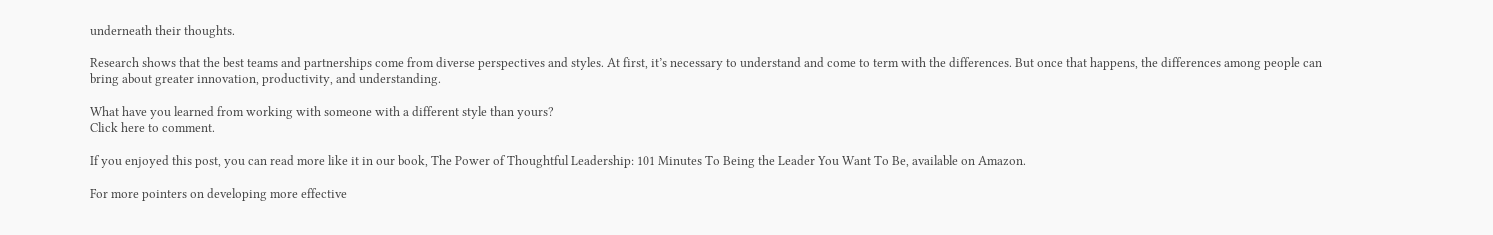underneath their thoughts.

Research shows that the best teams and partnerships come from diverse perspectives and styles. At first, it’s necessary to understand and come to term with the differences. But once that happens, the differences among people can bring about greater innovation, productivity, and understanding.

What have you learned from working with someone with a different style than yours?
Click here to comment.

If you enjoyed this post, you can read more like it in our book, The Power of Thoughtful Leadership: 101 Minutes To Being the Leader You Want To Be, available on Amazon.

For more pointers on developing more effective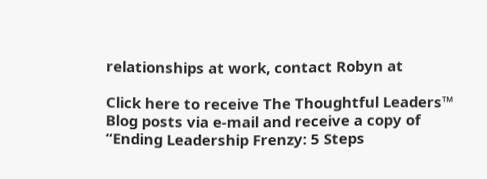relationships at work, contact Robyn at

Click here to receive The Thoughtful Leaders™ Blog posts via e-mail and receive a copy of “Ending Leadership Frenzy: 5 Steps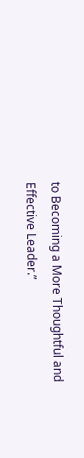to Becoming a More Thoughtful and Effective Leader.”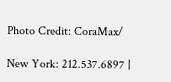Photo Credit: CoraMax/

New York: 212.537.6897 |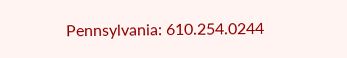Pennsylvania: 610.254.0244